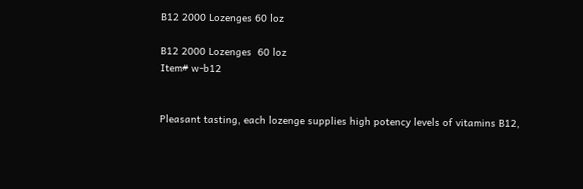B12 2000 Lozenges 60 loz

B12 2000 Lozenges  60 loz
Item# w-b12


Pleasant tasting, each lozenge supplies high potency levels of vitamins B12,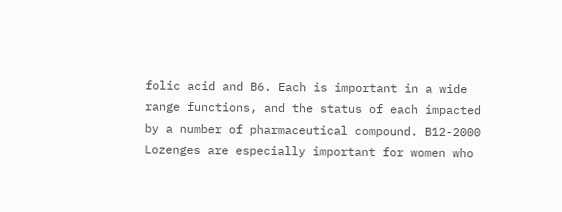folic acid and B6. Each is important in a wide range functions, and the status of each impacted by a number of pharmaceutical compound. B12-2000 Lozenges are especially important for women who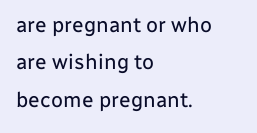are pregnant or who are wishing to become pregnant.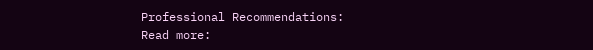Professional Recommendations:
Read more: